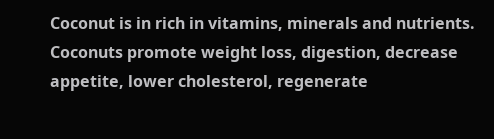Coconut is in rich in vitamins, minerals and nutrients. Coconuts promote weight loss, digestion, decrease appetite, lower cholesterol, regenerate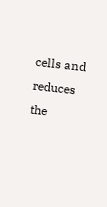cells and reduces the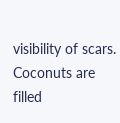visibility of scars. Coconuts are filled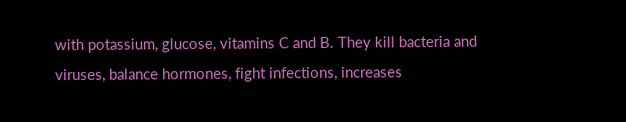with potassium, glucose, vitamins C and B. They kill bacteria and viruses, balance hormones, fight infections, increases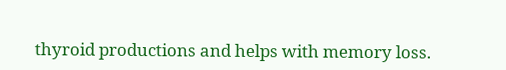thyroid productions and helps with memory loss.